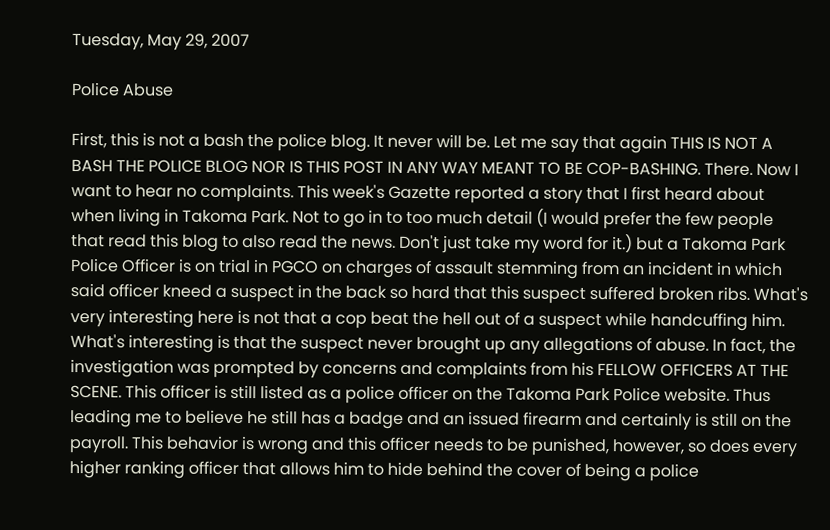Tuesday, May 29, 2007

Police Abuse

First, this is not a bash the police blog. It never will be. Let me say that again THIS IS NOT A BASH THE POLICE BLOG NOR IS THIS POST IN ANY WAY MEANT TO BE COP-BASHING. There. Now I want to hear no complaints. This week's Gazette reported a story that I first heard about when living in Takoma Park. Not to go in to too much detail (I would prefer the few people that read this blog to also read the news. Don't just take my word for it.) but a Takoma Park Police Officer is on trial in PGCO on charges of assault stemming from an incident in which said officer kneed a suspect in the back so hard that this suspect suffered broken ribs. What's very interesting here is not that a cop beat the hell out of a suspect while handcuffing him. What's interesting is that the suspect never brought up any allegations of abuse. In fact, the investigation was prompted by concerns and complaints from his FELLOW OFFICERS AT THE SCENE. This officer is still listed as a police officer on the Takoma Park Police website. Thus leading me to believe he still has a badge and an issued firearm and certainly is still on the payroll. This behavior is wrong and this officer needs to be punished, however, so does every higher ranking officer that allows him to hide behind the cover of being a police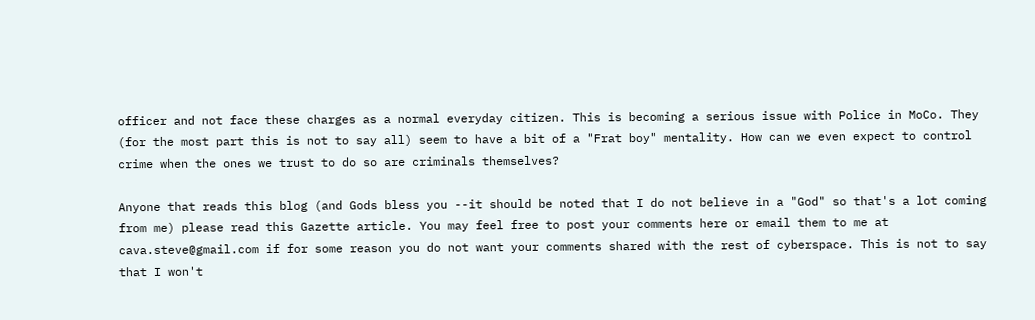officer and not face these charges as a normal everyday citizen. This is becoming a serious issue with Police in MoCo. They (for the most part this is not to say all) seem to have a bit of a "Frat boy" mentality. How can we even expect to control crime when the ones we trust to do so are criminals themselves?

Anyone that reads this blog (and Gods bless you --it should be noted that I do not believe in a "God" so that's a lot coming from me) please read this Gazette article. You may feel free to post your comments here or email them to me at cava.steve@gmail.com if for some reason you do not want your comments shared with the rest of cyberspace. This is not to say that I won't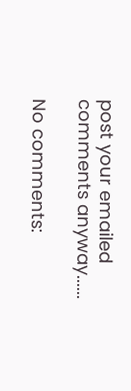post your emailed comments anyway......

No comments: